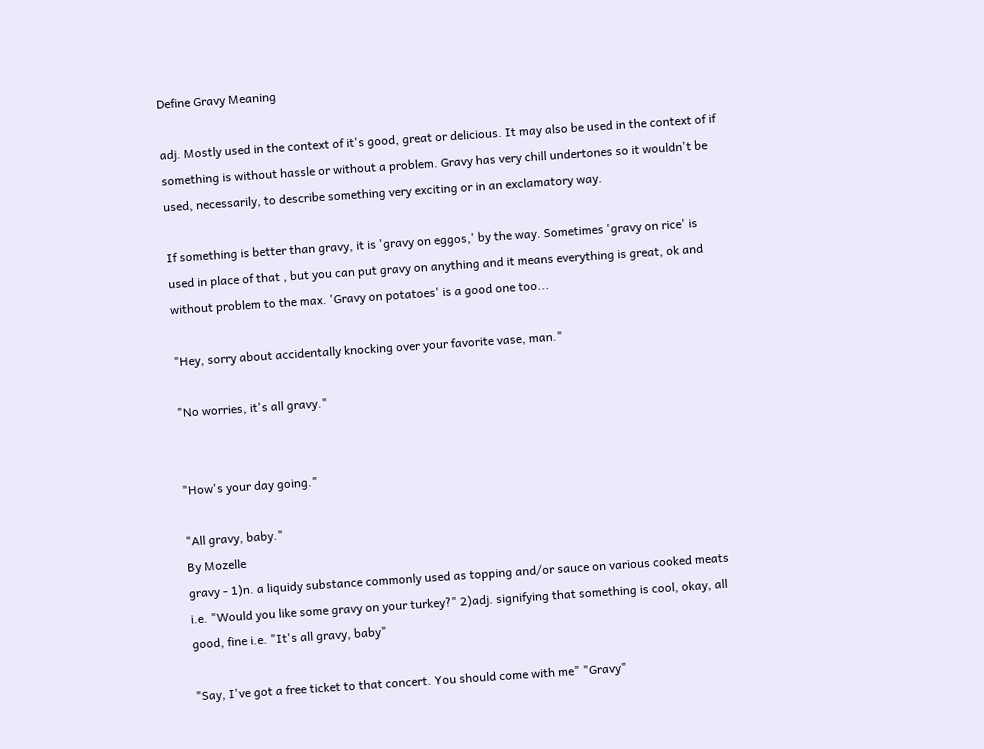Define Gravy Meaning

adj. Mostly used in the context of it's good, great or delicious. It may also be used in the context of if something is without hassle or without a problem. Gravy has very chill undertones so it wouldn't be used, necessarily, to describe something very exciting or in an exclamatory way.

If something is better than gravy, it is 'gravy on eggos,' by the way. Sometimes 'gravy on rice' is used in place of that , but you can put gravy on anything and it means everything is great, ok and without problem to the max. 'Gravy on potatoes' is a good one too...

"Hey, sorry about accidentally knocking over your favorite vase, man."

"No worries, it's all gravy."


"How's your day going."

"All gravy, baby."
By Mozelle
gravy - 1)n. a liquidy substance commonly used as topping and/or sauce on various cooked meats i.e. "Would you like some gravy on your turkey?" 2)adj. signifying that something is cool, okay, all good, fine i.e. "It's all gravy, baby"

"Say, I've got a free ticket to that concert. You should come with me" "Gravy"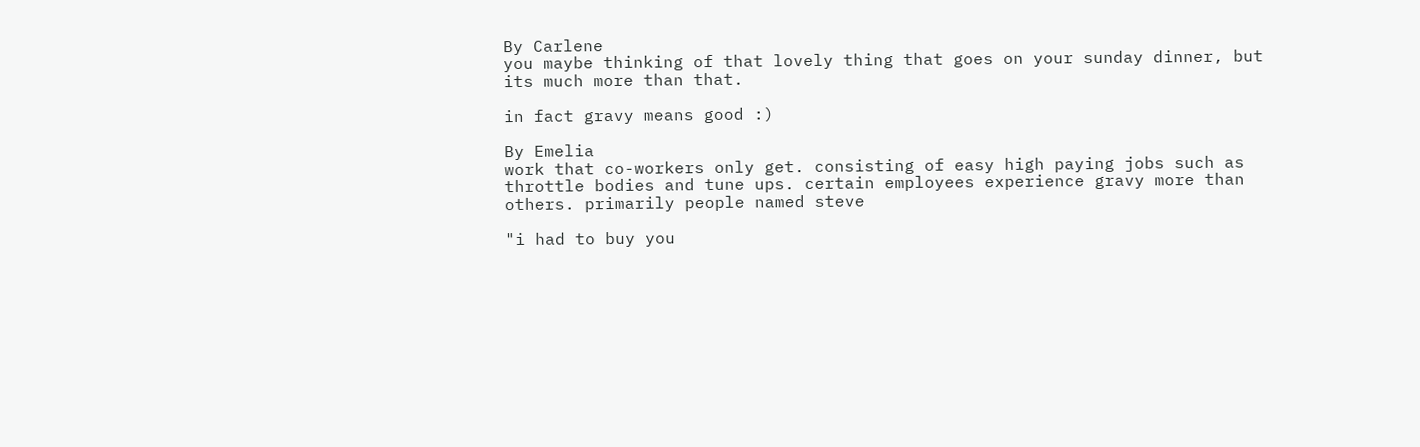By Carlene
you maybe thinking of that lovely thing that goes on your sunday dinner, but its much more than that.

in fact gravy means good :)

By Emelia
work that co-workers only get. consisting of easy high paying jobs such as throttle bodies and tune ups. certain employees experience gravy more than others. primarily people named steve

"i had to buy you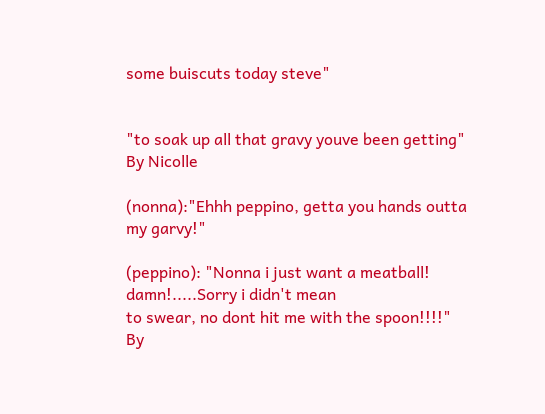some buiscuts today steve"


"to soak up all that gravy youve been getting"
By Nicolle

(nonna):"Ehhh peppino, getta you hands outta my garvy!"

(peppino): "Nonna i just want a meatball! damn!.....Sorry i didn't mean
to swear, no dont hit me with the spoon!!!!"
By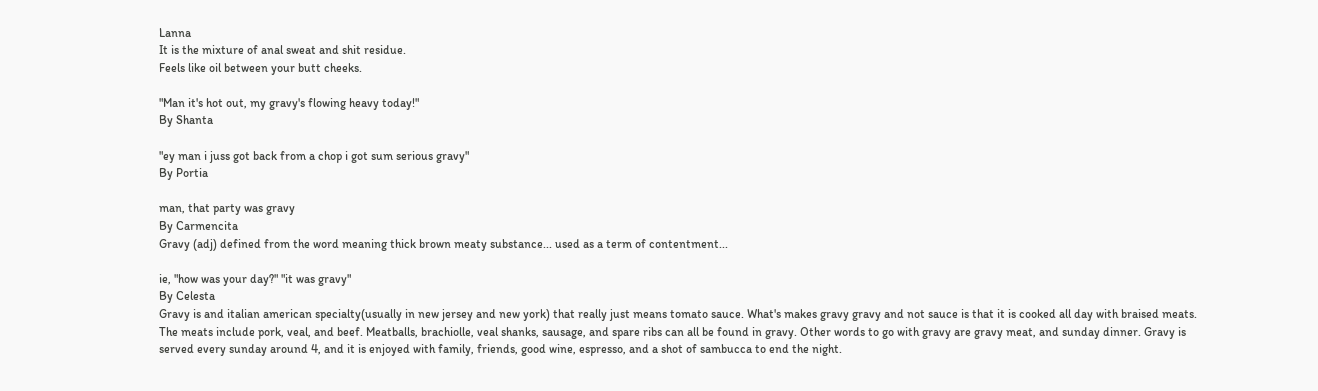Lanna
It is the mixture of anal sweat and shit residue.
Feels like oil between your butt cheeks.

"Man it's hot out, my gravy's flowing heavy today!"
By Shanta

"ey man i juss got back from a chop i got sum serious gravy"
By Portia

man, that party was gravy
By Carmencita
Gravy (adj) defined from the word meaning thick brown meaty substance... used as a term of contentment...

ie, "how was your day?" "it was gravy"
By Celesta
Gravy is and italian american specialty(usually in new jersey and new york) that really just means tomato sauce. What's makes gravy gravy and not sauce is that it is cooked all day with braised meats. The meats include pork, veal, and beef. Meatballs, brachiolle, veal shanks, sausage, and spare ribs can all be found in gravy. Other words to go with gravy are gravy meat, and sunday dinner. Gravy is served every sunday around 4, and it is enjoyed with family, friends, good wine, espresso, and a shot of sambucca to end the night.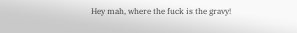Hey mah, where the fuck is the gravy!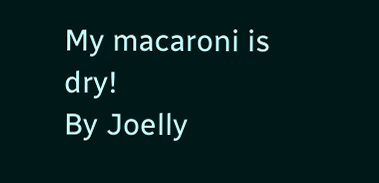My macaroni is dry!
By Joelly